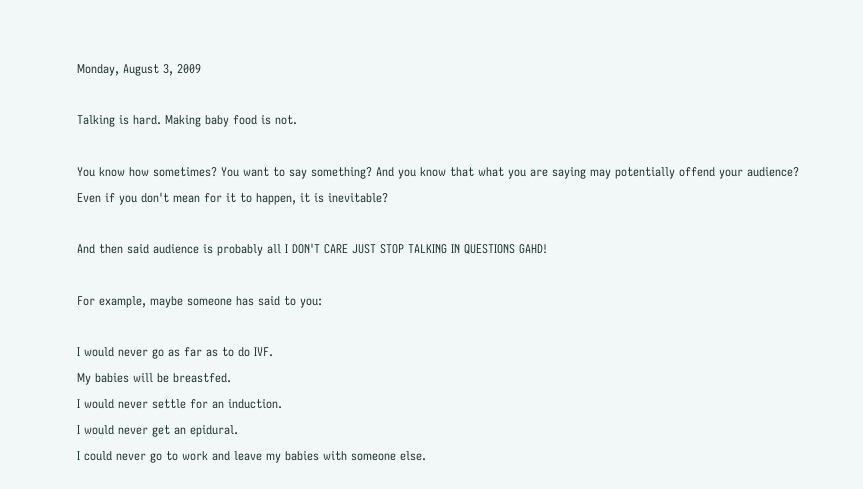Monday, August 3, 2009

Talking is hard. Making baby food is not.

You know how sometimes? You want to say something? And you know that what you are saying may potentially offend your audience? Even if you don't mean for it to happen, it is inevitable?

And then said audience is probably all I DON'T CARE JUST STOP TALKING IN QUESTIONS GAHD!

For example, maybe someone has said to you:

I would never go as far as to do IVF.
My babies will be breastfed.
I would never settle for an induction.
I would never get an epidural.
I could never go to work and leave my babies with someone else.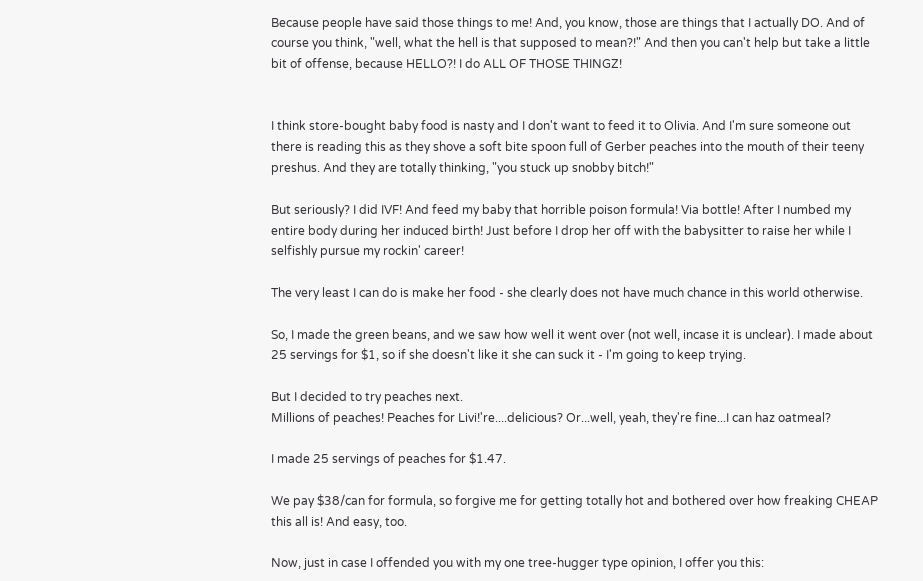Because people have said those things to me! And, you know, those are things that I actually DO. And of course you think, "well, what the hell is that supposed to mean?!" And then you can't help but take a little bit of offense, because HELLO?! I do ALL OF THOSE THINGZ!


I think store-bought baby food is nasty and I don't want to feed it to Olivia. And I'm sure someone out there is reading this as they shove a soft bite spoon full of Gerber peaches into the mouth of their teeny preshus. And they are totally thinking, "you stuck up snobby bitch!"

But seriously? I did IVF! And feed my baby that horrible poison formula! Via bottle! After I numbed my entire body during her induced birth! Just before I drop her off with the babysitter to raise her while I selfishly pursue my rockin' career!

The very least I can do is make her food - she clearly does not have much chance in this world otherwise.

So, I made the green beans, and we saw how well it went over (not well, incase it is unclear). I made about 25 servings for $1, so if she doesn't like it she can suck it - I'm going to keep trying.

But I decided to try peaches next.
Millions of peaches! Peaches for Livi!'re....delicious? Or...well, yeah, they're fine...I can haz oatmeal?

I made 25 servings of peaches for $1.47.

We pay $38/can for formula, so forgive me for getting totally hot and bothered over how freaking CHEAP this all is! And easy, too.

Now, just in case I offended you with my one tree-hugger type opinion, I offer you this: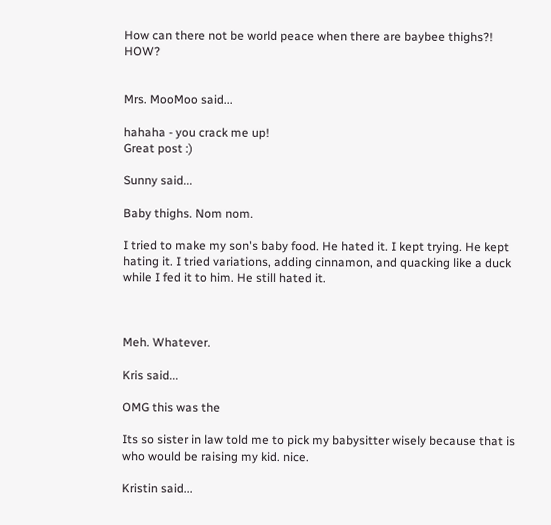How can there not be world peace when there are baybee thighs?! HOW?


Mrs. MooMoo said...

hahaha - you crack me up!
Great post :)

Sunny said...

Baby thighs. Nom nom.

I tried to make my son's baby food. He hated it. I kept trying. He kept hating it. I tried variations, adding cinnamon, and quacking like a duck while I fed it to him. He still hated it.



Meh. Whatever.

Kris said...

OMG this was the

Its so sister in law told me to pick my babysitter wisely because that is who would be raising my kid. nice.

Kristin said...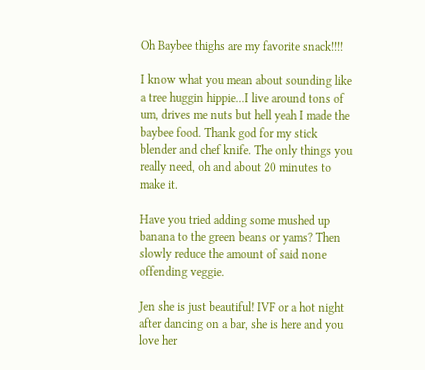Oh Baybee thighs are my favorite snack!!!!

I know what you mean about sounding like a tree huggin hippie...I live around tons of um, drives me nuts but hell yeah I made the baybee food. Thank god for my stick blender and chef knife. The only things you really need, oh and about 20 minutes to make it.

Have you tried adding some mushed up banana to the green beans or yams? Then slowly reduce the amount of said none offending veggie.

Jen she is just beautiful! IVF or a hot night after dancing on a bar, she is here and you love her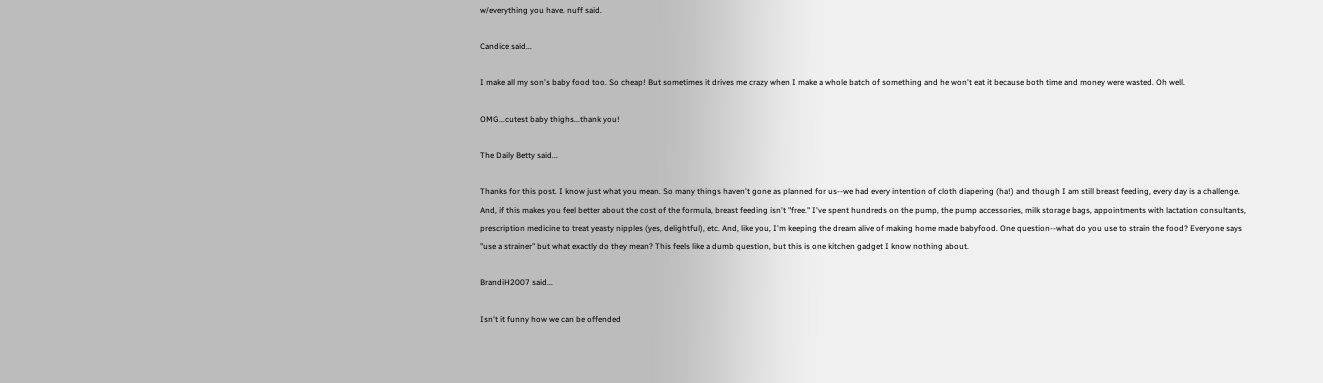w/everything you have. nuff said.

Candice said...

I make all my son's baby food too. So cheap! But sometimes it drives me crazy when I make a whole batch of something and he won't eat it because both time and money were wasted. Oh well.

OMG...cutest baby thighs...thank you!

The Daily Betty said...

Thanks for this post. I know just what you mean. So many things haven't gone as planned for us--we had every intention of cloth diapering (ha!) and though I am still breast feeding, every day is a challenge. And, if this makes you feel better about the cost of the formula, breast feeding isn't "free." I've spent hundreds on the pump, the pump accessories, milk storage bags, appointments with lactation consultants, prescription medicine to treat yeasty nipples (yes, delightful), etc. And, like you, I'm keeping the dream alive of making home made babyfood. One question--what do you use to strain the food? Everyone says "use a strainer" but what exactly do they mean? This feels like a dumb question, but this is one kitchen gadget I know nothing about.

BrandiH2007 said...

Isn't it funny how we can be offended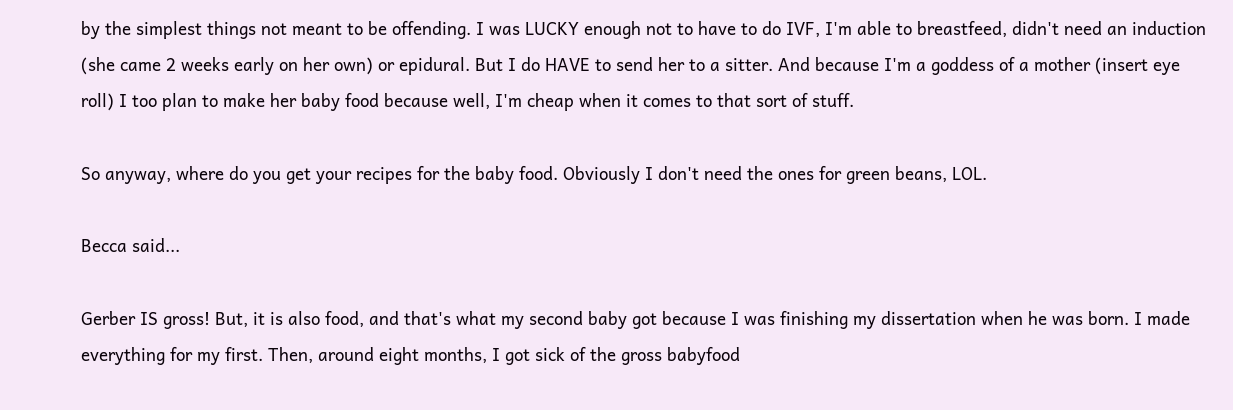by the simplest things not meant to be offending. I was LUCKY enough not to have to do IVF, I'm able to breastfeed, didn't need an induction (she came 2 weeks early on her own) or epidural. But I do HAVE to send her to a sitter. And because I'm a goddess of a mother (insert eye roll) I too plan to make her baby food because well, I'm cheap when it comes to that sort of stuff.

So anyway, where do you get your recipes for the baby food. Obviously I don't need the ones for green beans, LOL.

Becca said...

Gerber IS gross! But, it is also food, and that's what my second baby got because I was finishing my dissertation when he was born. I made everything for my first. Then, around eight months, I got sick of the gross babyfood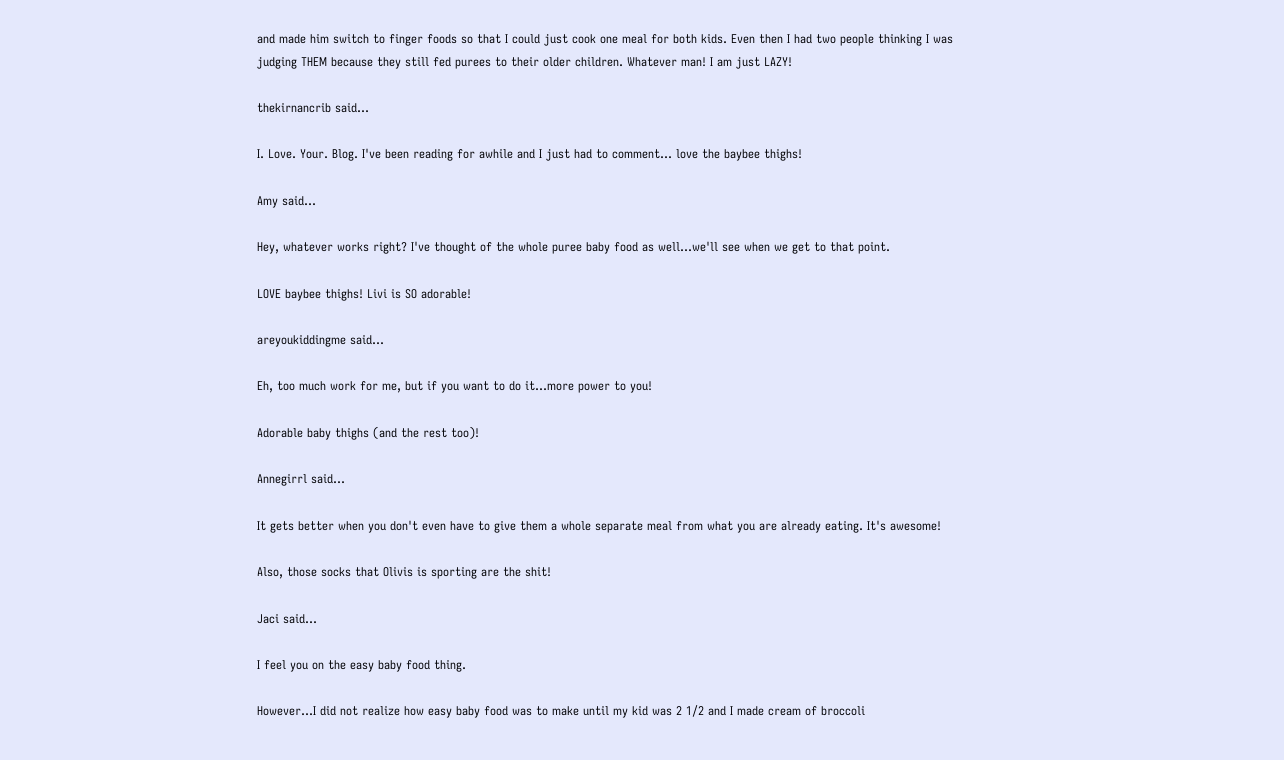and made him switch to finger foods so that I could just cook one meal for both kids. Even then I had two people thinking I was judging THEM because they still fed purees to their older children. Whatever man! I am just LAZY!

thekirnancrib said...

I. Love. Your. Blog. I've been reading for awhile and I just had to comment... love the baybee thighs!

Amy said...

Hey, whatever works right? I've thought of the whole puree baby food as well...we'll see when we get to that point.

LOVE baybee thighs! Livi is SO adorable!

areyoukiddingme said...

Eh, too much work for me, but if you want to do it...more power to you!

Adorable baby thighs (and the rest too)!

Annegirrl said...

It gets better when you don't even have to give them a whole separate meal from what you are already eating. It's awesome!

Also, those socks that Olivis is sporting are the shit!

Jaci said...

I feel you on the easy baby food thing.

However...I did not realize how easy baby food was to make until my kid was 2 1/2 and I made cream of broccoli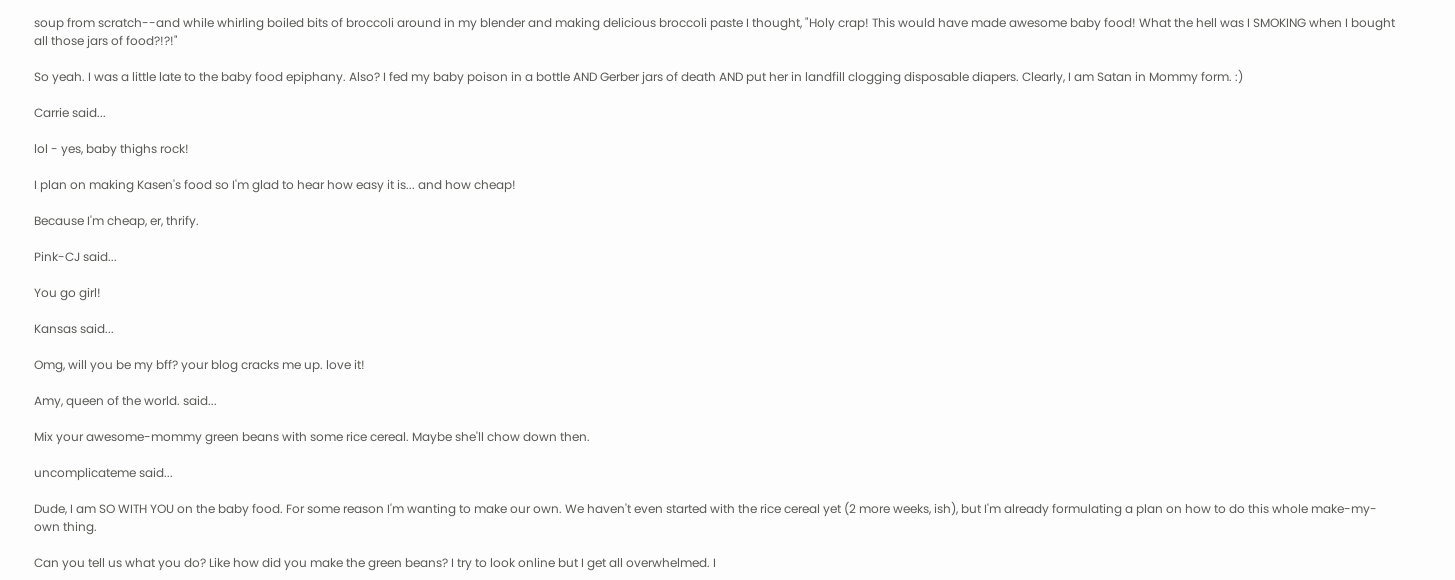soup from scratch--and while whirling boiled bits of broccoli around in my blender and making delicious broccoli paste I thought, "Holy crap! This would have made awesome baby food! What the hell was I SMOKING when I bought all those jars of food?!?!"

So yeah. I was a little late to the baby food epiphany. Also? I fed my baby poison in a bottle AND Gerber jars of death AND put her in landfill clogging disposable diapers. Clearly, I am Satan in Mommy form. :)

Carrie said...

lol - yes, baby thighs rock!

I plan on making Kasen's food so I'm glad to hear how easy it is... and how cheap!

Because I'm cheap, er, thrify.

Pink-CJ said...

You go girl!

Kansas said...

Omg, will you be my bff? your blog cracks me up. love it!

Amy, queen of the world. said...

Mix your awesome-mommy green beans with some rice cereal. Maybe she'll chow down then.

uncomplicateme said...

Dude, I am SO WITH YOU on the baby food. For some reason I'm wanting to make our own. We haven't even started with the rice cereal yet (2 more weeks, ish), but I'm already formulating a plan on how to do this whole make-my-own thing.

Can you tell us what you do? Like how did you make the green beans? I try to look online but I get all overwhelmed. I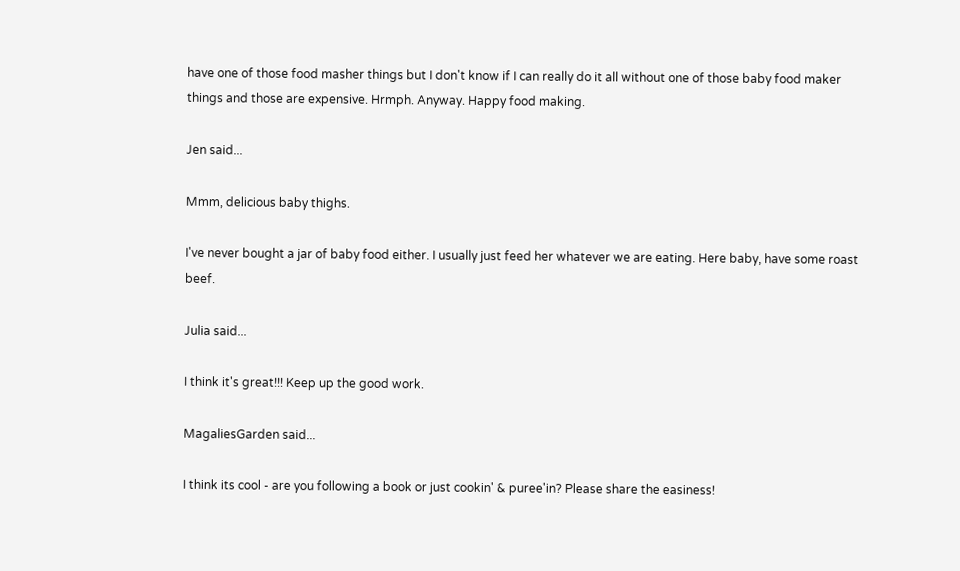have one of those food masher things but I don't know if I can really do it all without one of those baby food maker things and those are expensive. Hrmph. Anyway. Happy food making.

Jen said...

Mmm, delicious baby thighs.

I've never bought a jar of baby food either. I usually just feed her whatever we are eating. Here baby, have some roast beef.

Julia said...

I think it's great!!! Keep up the good work.

MagaliesGarden said...

I think its cool - are you following a book or just cookin' & puree'in? Please share the easiness!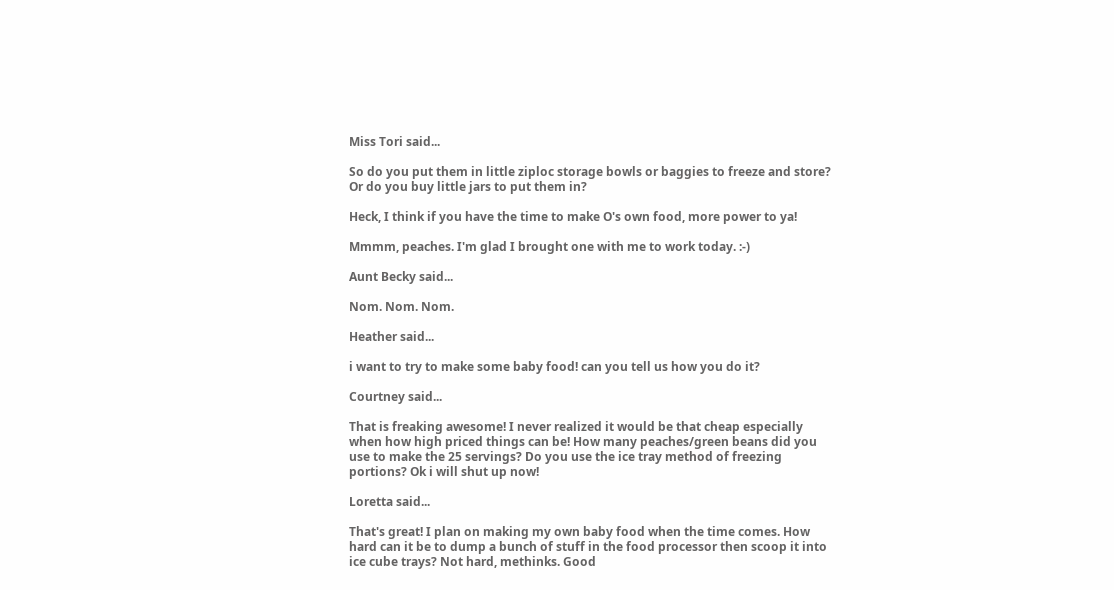Miss Tori said...

So do you put them in little ziploc storage bowls or baggies to freeze and store? Or do you buy little jars to put them in?

Heck, I think if you have the time to make O's own food, more power to ya!

Mmmm, peaches. I'm glad I brought one with me to work today. :-)

Aunt Becky said...

Nom. Nom. Nom.

Heather said...

i want to try to make some baby food! can you tell us how you do it?

Courtney said...

That is freaking awesome! I never realized it would be that cheap especially when how high priced things can be! How many peaches/green beans did you use to make the 25 servings? Do you use the ice tray method of freezing portions? Ok i will shut up now!

Loretta said...

That's great! I plan on making my own baby food when the time comes. How hard can it be to dump a bunch of stuff in the food processor then scoop it into ice cube trays? Not hard, methinks. Good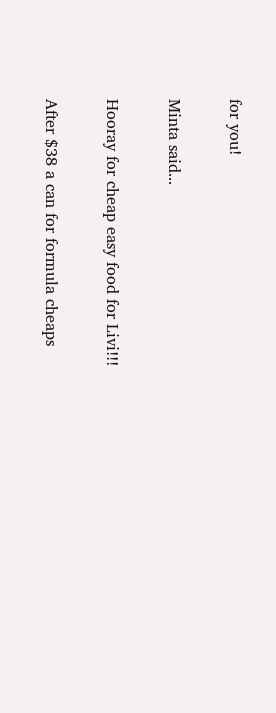for you!

Minta said...

Hooray for cheap easy food for Livi!!!

After $38 a can for formula cheaps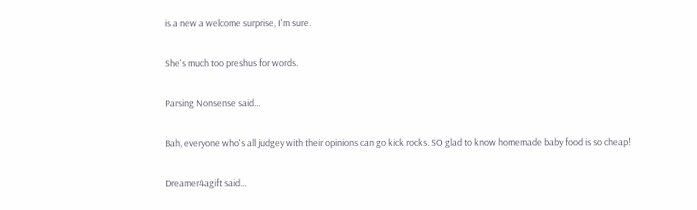is a new a welcome surprise, I'm sure.

She's much too preshus for words.

Parsing Nonsense said...

Bah, everyone who's all judgey with their opinions can go kick rocks. SO glad to know homemade baby food is so cheap!

Dreamer4agift said...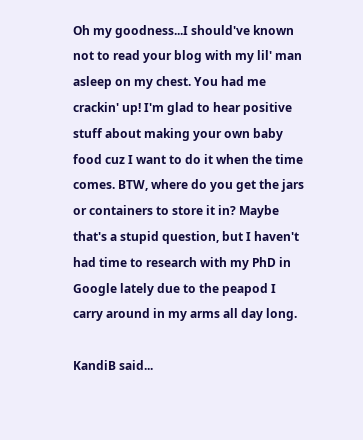Oh my goodness...I should've known not to read your blog with my lil' man asleep on my chest. You had me crackin' up! I'm glad to hear positive stuff about making your own baby food cuz I want to do it when the time comes. BTW, where do you get the jars or containers to store it in? Maybe that's a stupid question, but I haven't had time to research with my PhD in Google lately due to the peapod I carry around in my arms all day long.

KandiB said...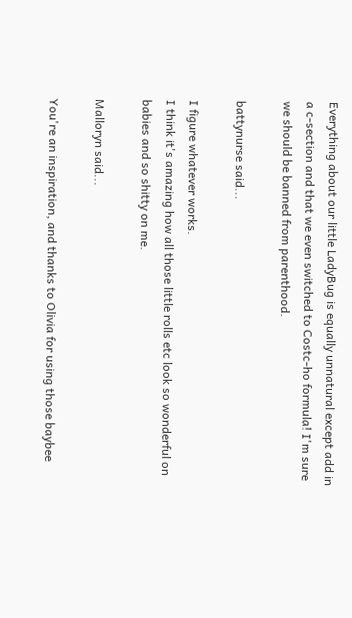Everything about our little LadyBug is equally unnatural except add in a c-section and that we even switched to Costc-ho formula! I'm sure we should be banned from parenthood.

battynurse said...

I figure whatever works.
I think it's amazing how all those little rolls etc look so wonderful on babies and so shitty on me.

Malloryn said...

You're an inspiration, and thanks to Olivia for using those baybee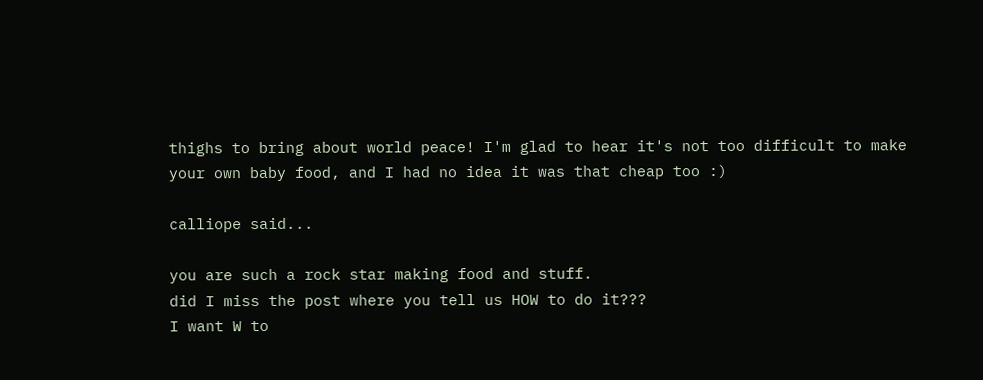thighs to bring about world peace! I'm glad to hear it's not too difficult to make your own baby food, and I had no idea it was that cheap too :)

calliope said...

you are such a rock star making food and stuff.
did I miss the post where you tell us HOW to do it???
I want W to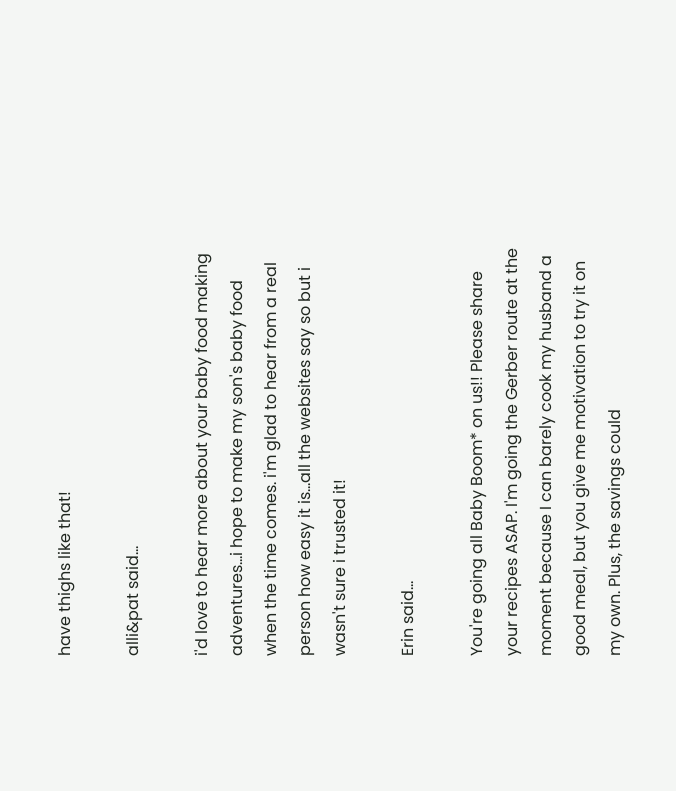have thighs like that!

alli&pat said...

i'd love to hear more about your baby food making adventures...i hope to make my son's baby food when the time comes. i'm glad to hear from a real person how easy it is...all the websites say so but i wasn't sure i trusted it!

Erin said...

You're going all Baby Boom* on us!! Please share your recipes ASAP. I'm going the Gerber route at the moment because I can barely cook my husband a good meal, but you give me motivation to try it on my own. Plus, the savings could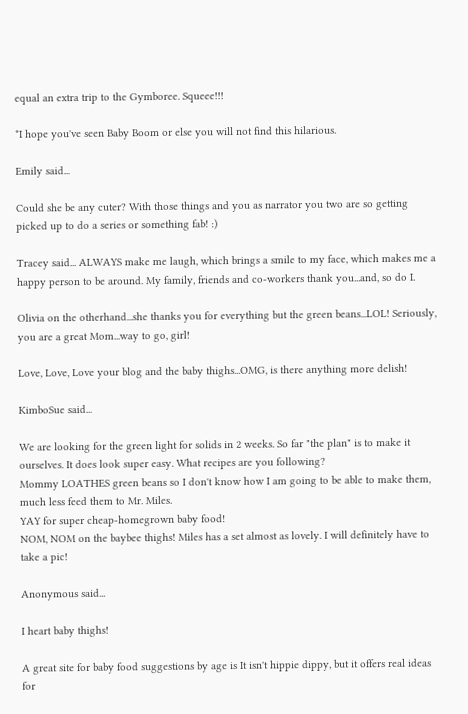equal an extra trip to the Gymboree. Squeee!!!

*I hope you've seen Baby Boom or else you will not find this hilarious.

Emily said...

Could she be any cuter? With those things and you as narrator you two are so getting picked up to do a series or something fab! :)

Tracey said... ALWAYS make me laugh, which brings a smile to my face, which makes me a happy person to be around. My family, friends and co-workers thank you...and, so do I.

Olivia on the otherhand...she thanks you for everything but the green beans...LOL! Seriously, you are a great Mom...way to go, girl!

Love, Love, Love your blog and the baby thighs...OMG, is there anything more delish!

KimboSue said...

We are looking for the green light for solids in 2 weeks. So far "the plan" is to make it ourselves. It does look super easy. What recipes are you following?
Mommy LOATHES green beans so I don't know how I am going to be able to make them, much less feed them to Mr. Miles.
YAY for super cheap-homegrown baby food!
NOM, NOM on the baybee thighs! Miles has a set almost as lovely. I will definitely have to take a pic!

Anonymous said...

I heart baby thighs!

A great site for baby food suggestions by age is It isn't hippie dippy, but it offers real ideas for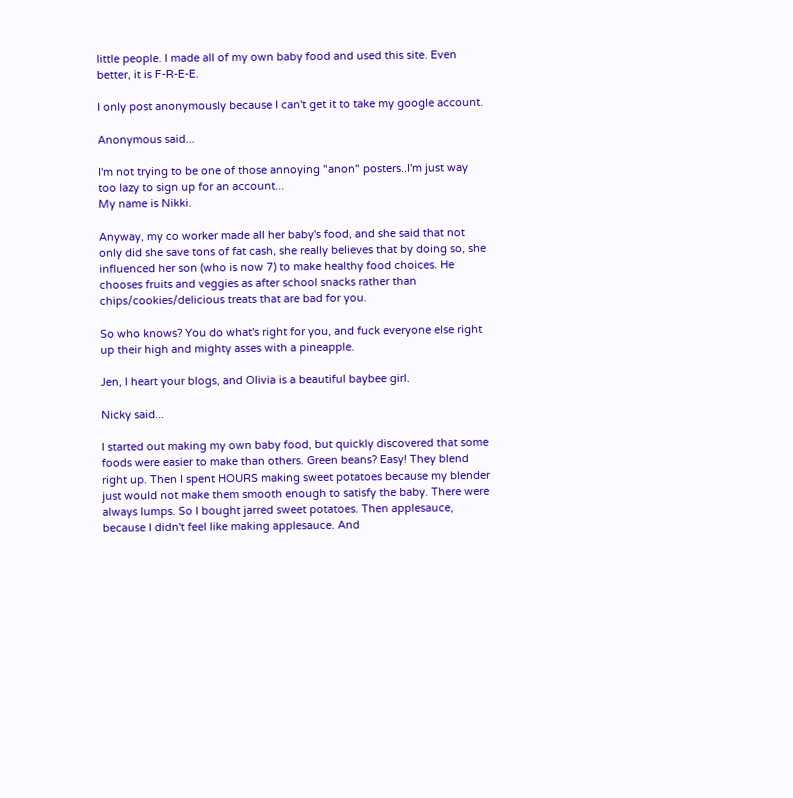little people. I made all of my own baby food and used this site. Even better, it is F-R-E-E.

I only post anonymously because I can't get it to take my google account.

Anonymous said...

I'm not trying to be one of those annoying "anon" posters..I'm just way too lazy to sign up for an account...
My name is Nikki.

Anyway, my co worker made all her baby's food, and she said that not only did she save tons of fat cash, she really believes that by doing so, she influenced her son (who is now 7) to make healthy food choices. He chooses fruits and veggies as after school snacks rather than chips/cookies/delicious treats that are bad for you.

So who knows? You do what's right for you, and fuck everyone else right up their high and mighty asses with a pineapple.

Jen, I heart your blogs, and Olivia is a beautiful baybee girl.

Nicky said...

I started out making my own baby food, but quickly discovered that some foods were easier to make than others. Green beans? Easy! They blend right up. Then I spent HOURS making sweet potatoes because my blender just would not make them smooth enough to satisfy the baby. There were always lumps. So I bought jarred sweet potatoes. Then applesauce, because I didn't feel like making applesauce. And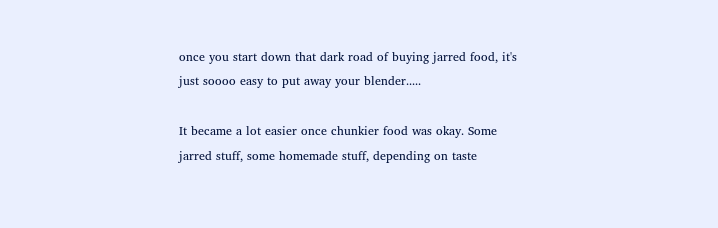once you start down that dark road of buying jarred food, it's just soooo easy to put away your blender.....

It became a lot easier once chunkier food was okay. Some jarred stuff, some homemade stuff, depending on taste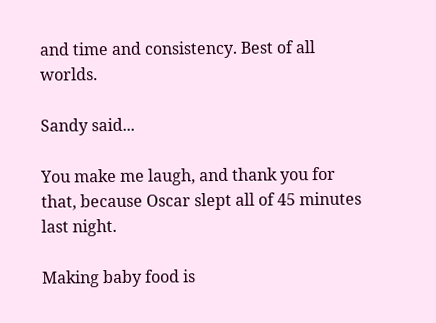and time and consistency. Best of all worlds.

Sandy said...

You make me laugh, and thank you for that, because Oscar slept all of 45 minutes last night.

Making baby food is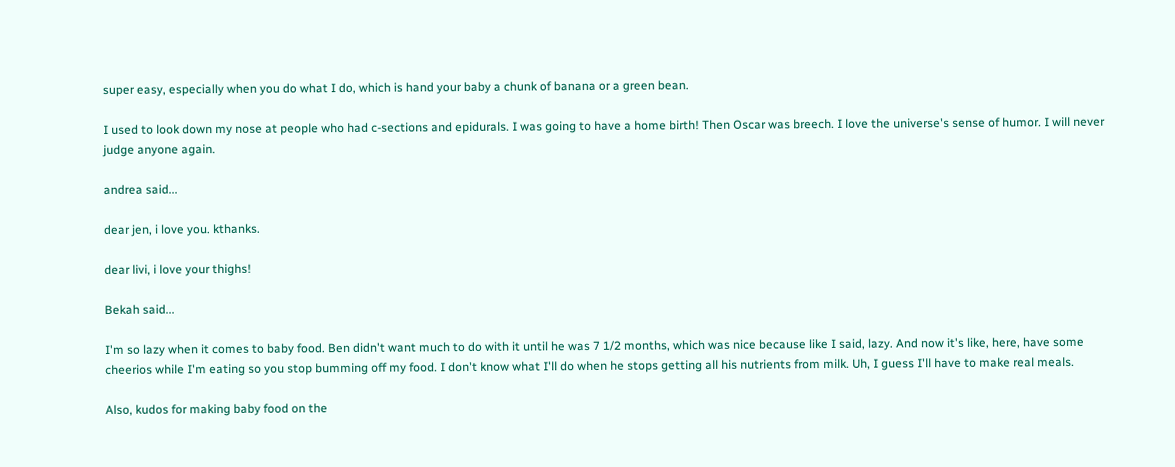super easy, especially when you do what I do, which is hand your baby a chunk of banana or a green bean.

I used to look down my nose at people who had c-sections and epidurals. I was going to have a home birth! Then Oscar was breech. I love the universe's sense of humor. I will never judge anyone again.

andrea said...

dear jen, i love you. kthanks.

dear livi, i love your thighs!

Bekah said...

I'm so lazy when it comes to baby food. Ben didn't want much to do with it until he was 7 1/2 months, which was nice because like I said, lazy. And now it's like, here, have some cheerios while I'm eating so you stop bumming off my food. I don't know what I'll do when he stops getting all his nutrients from milk. Uh, I guess I'll have to make real meals.

Also, kudos for making baby food on the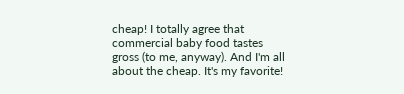cheap! I totally agree that commercial baby food tastes gross (to me, anyway). And I'm all about the cheap. It's my favorite!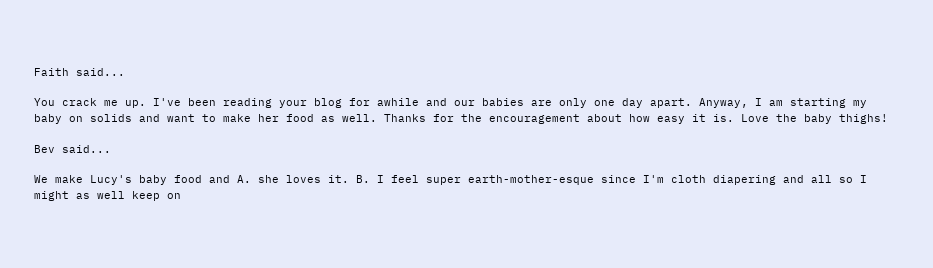Faith said...

You crack me up. I've been reading your blog for awhile and our babies are only one day apart. Anyway, I am starting my baby on solids and want to make her food as well. Thanks for the encouragement about how easy it is. Love the baby thighs!

Bev said...

We make Lucy's baby food and A. she loves it. B. I feel super earth-mother-esque since I'm cloth diapering and all so I might as well keep on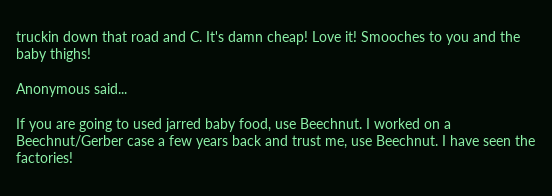truckin down that road and C. It's damn cheap! Love it! Smooches to you and the baby thighs!

Anonymous said...

If you are going to used jarred baby food, use Beechnut. I worked on a Beechnut/Gerber case a few years back and trust me, use Beechnut. I have seen the factories!